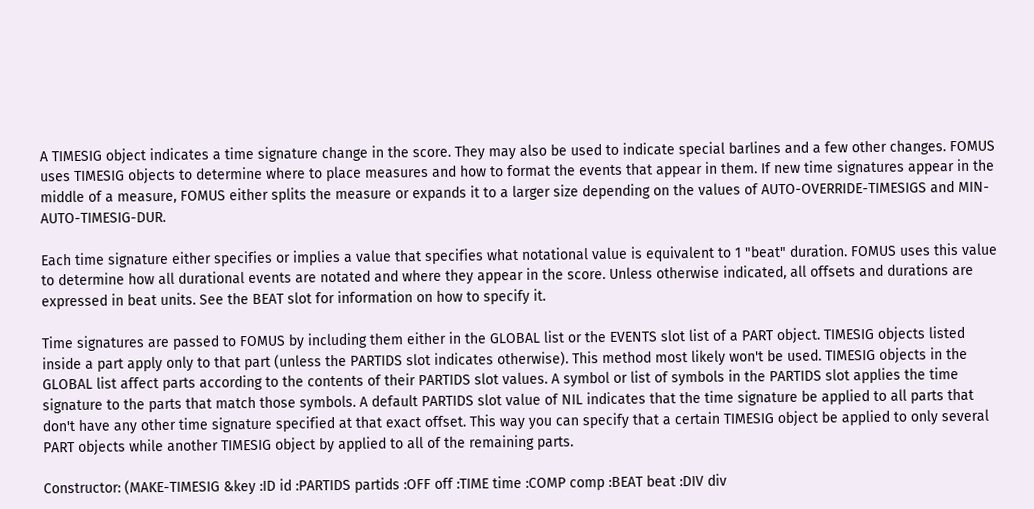A TIMESIG object indicates a time signature change in the score. They may also be used to indicate special barlines and a few other changes. FOMUS uses TIMESIG objects to determine where to place measures and how to format the events that appear in them. If new time signatures appear in the middle of a measure, FOMUS either splits the measure or expands it to a larger size depending on the values of AUTO-OVERRIDE-TIMESIGS and MIN-AUTO-TIMESIG-DUR.

Each time signature either specifies or implies a value that specifies what notational value is equivalent to 1 "beat" duration. FOMUS uses this value to determine how all durational events are notated and where they appear in the score. Unless otherwise indicated, all offsets and durations are expressed in beat units. See the BEAT slot for information on how to specify it.

Time signatures are passed to FOMUS by including them either in the GLOBAL list or the EVENTS slot list of a PART object. TIMESIG objects listed inside a part apply only to that part (unless the PARTIDS slot indicates otherwise). This method most likely won't be used. TIMESIG objects in the GLOBAL list affect parts according to the contents of their PARTIDS slot values. A symbol or list of symbols in the PARTIDS slot applies the time signature to the parts that match those symbols. A default PARTIDS slot value of NIL indicates that the time signature be applied to all parts that don't have any other time signature specified at that exact offset. This way you can specify that a certain TIMESIG object be applied to only several PART objects while another TIMESIG object by applied to all of the remaining parts.

Constructor: (MAKE-TIMESIG &key :ID id :PARTIDS partids :OFF off :TIME time :COMP comp :BEAT beat :DIV div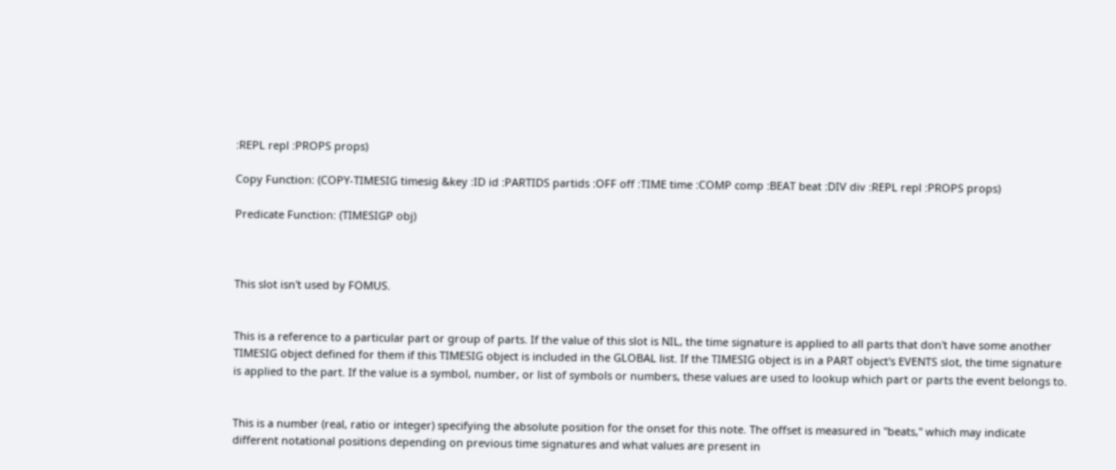:REPL repl :PROPS props)

Copy Function: (COPY-TIMESIG timesig &key :ID id :PARTIDS partids :OFF off :TIME time :COMP comp :BEAT beat :DIV div :REPL repl :PROPS props)

Predicate Function: (TIMESIGP obj)



This slot isn't used by FOMUS.


This is a reference to a particular part or group of parts. If the value of this slot is NIL, the time signature is applied to all parts that don't have some another TIMESIG object defined for them if this TIMESIG object is included in the GLOBAL list. If the TIMESIG object is in a PART object's EVENTS slot, the time signature is applied to the part. If the value is a symbol, number, or list of symbols or numbers, these values are used to lookup which part or parts the event belongs to.


This is a number (real, ratio or integer) specifying the absolute position for the onset for this note. The offset is measured in "beats," which may indicate different notational positions depending on previous time signatures and what values are present in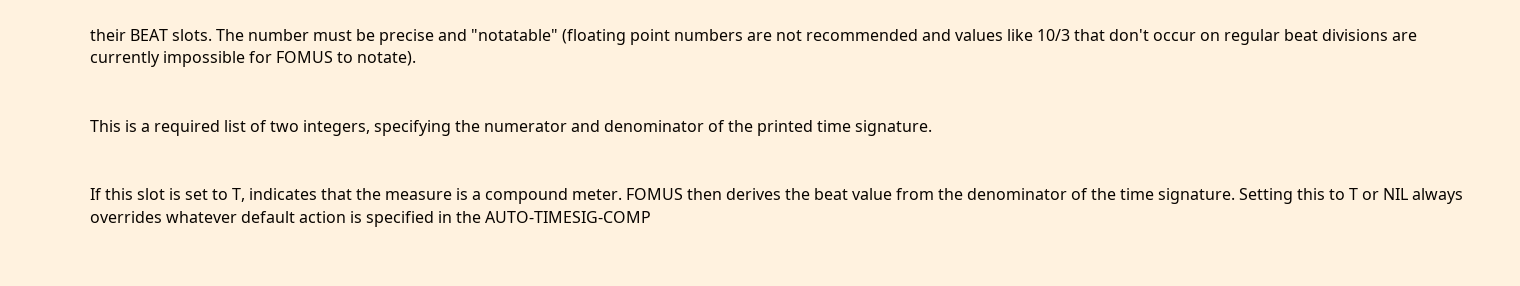their BEAT slots. The number must be precise and "notatable" (floating point numbers are not recommended and values like 10/3 that don't occur on regular beat divisions are currently impossible for FOMUS to notate).


This is a required list of two integers, specifying the numerator and denominator of the printed time signature.


If this slot is set to T, indicates that the measure is a compound meter. FOMUS then derives the beat value from the denominator of the time signature. Setting this to T or NIL always overrides whatever default action is specified in the AUTO-TIMESIG-COMP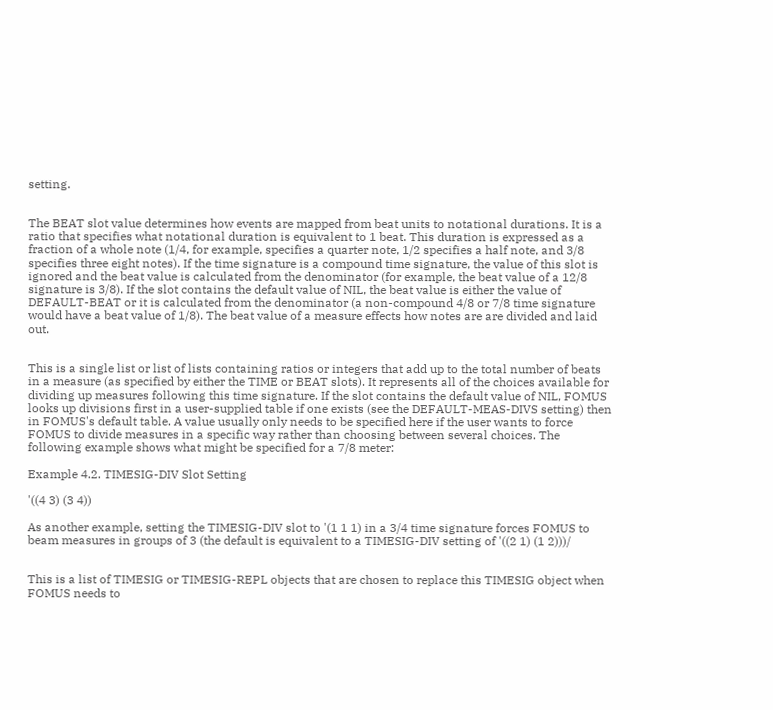setting.


The BEAT slot value determines how events are mapped from beat units to notational durations. It is a ratio that specifies what notational duration is equivalent to 1 beat. This duration is expressed as a fraction of a whole note (1/4, for example, specifies a quarter note, 1/2 specifies a half note, and 3/8 specifies three eight notes). If the time signature is a compound time signature, the value of this slot is ignored and the beat value is calculated from the denominator (for example, the beat value of a 12/8 signature is 3/8). If the slot contains the default value of NIL, the beat value is either the value of DEFAULT-BEAT or it is calculated from the denominator (a non-compound 4/8 or 7/8 time signature would have a beat value of 1/8). The beat value of a measure effects how notes are are divided and laid out.


This is a single list or list of lists containing ratios or integers that add up to the total number of beats in a measure (as specified by either the TIME or BEAT slots). It represents all of the choices available for dividing up measures following this time signature. If the slot contains the default value of NIL, FOMUS looks up divisions first in a user-supplied table if one exists (see the DEFAULT-MEAS-DIVS setting) then in FOMUS's default table. A value usually only needs to be specified here if the user wants to force FOMUS to divide measures in a specific way rather than choosing between several choices. The following example shows what might be specified for a 7/8 meter:

Example 4.2. TIMESIG-DIV Slot Setting

'((4 3) (3 4))

As another example, setting the TIMESIG-DIV slot to '(1 1 1) in a 3/4 time signature forces FOMUS to beam measures in groups of 3 (the default is equivalent to a TIMESIG-DIV setting of '((2 1) (1 2)))/


This is a list of TIMESIG or TIMESIG-REPL objects that are chosen to replace this TIMESIG object when FOMUS needs to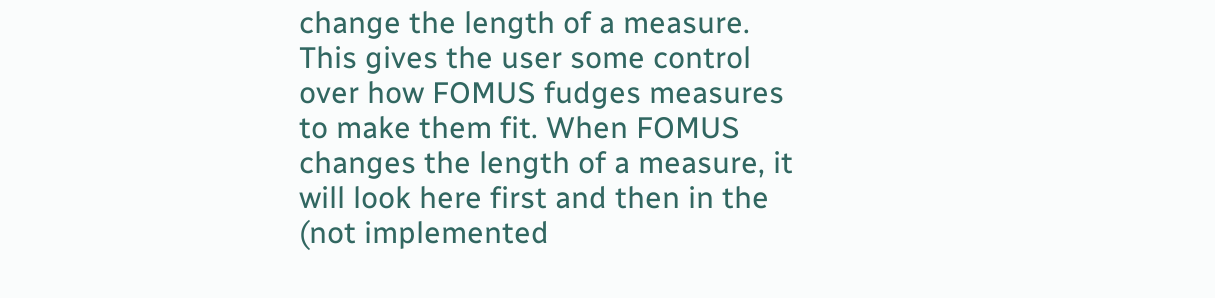change the length of a measure. This gives the user some control over how FOMUS fudges measures to make them fit. When FOMUS changes the length of a measure, it will look here first and then in the (not implemented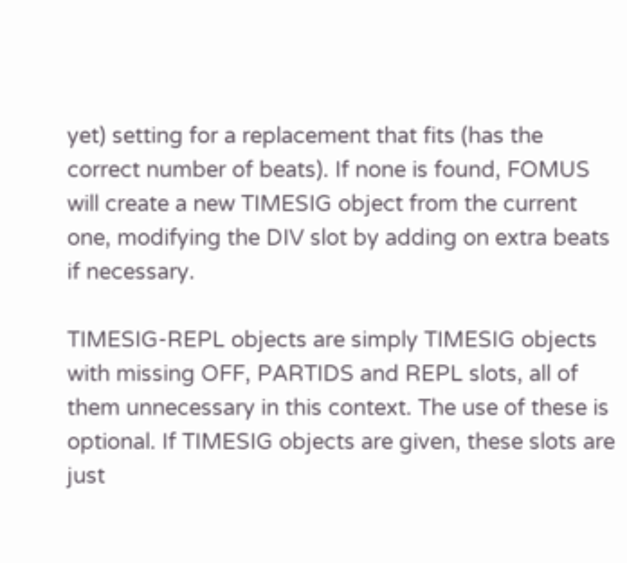yet) setting for a replacement that fits (has the correct number of beats). If none is found, FOMUS will create a new TIMESIG object from the current one, modifying the DIV slot by adding on extra beats if necessary.

TIMESIG-REPL objects are simply TIMESIG objects with missing OFF, PARTIDS and REPL slots, all of them unnecessary in this context. The use of these is optional. If TIMESIG objects are given, these slots are just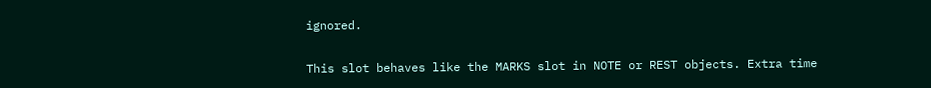ignored.


This slot behaves like the MARKS slot in NOTE or REST objects. Extra time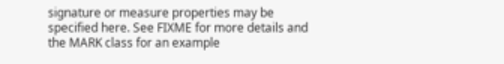signature or measure properties may be specified here. See FIXME for more details and the MARK class for an example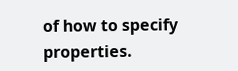of how to specify properties.